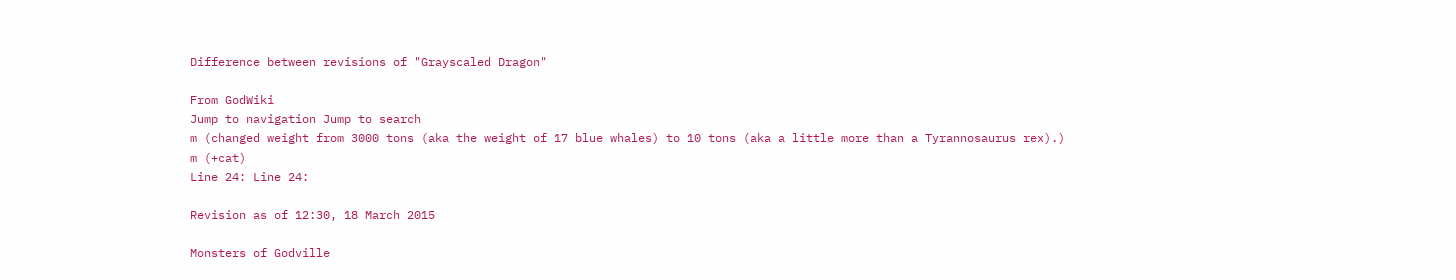Difference between revisions of "Grayscaled Dragon"

From GodWiki
Jump to navigation Jump to search
m (changed weight from 3000 tons (aka the weight of 17 blue whales) to 10 tons (aka a little more than a Tyrannosaurus rex).)
m (+cat)
Line 24: Line 24:

Revision as of 12:30, 18 March 2015

Monsters of Godville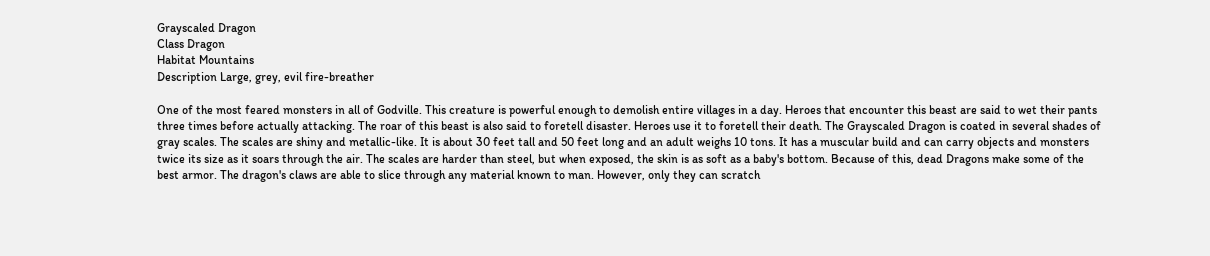Grayscaled Dragon
Class Dragon
Habitat Mountains
Description Large, grey, evil fire-breather

One of the most feared monsters in all of Godville. This creature is powerful enough to demolish entire villages in a day. Heroes that encounter this beast are said to wet their pants three times before actually attacking. The roar of this beast is also said to foretell disaster. Heroes use it to foretell their death. The Grayscaled Dragon is coated in several shades of gray scales. The scales are shiny and metallic-like. It is about 30 feet tall and 50 feet long and an adult weighs 10 tons. It has a muscular build and can carry objects and monsters twice its size as it soars through the air. The scales are harder than steel, but when exposed, the skin is as soft as a baby's bottom. Because of this, dead Dragons make some of the best armor. The dragon's claws are able to slice through any material known to man. However, only they can scratch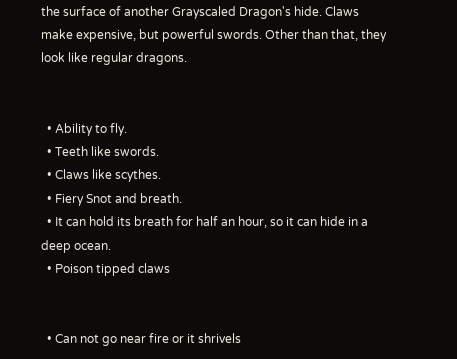the surface of another Grayscaled Dragon's hide. Claws make expensive, but powerful swords. Other than that, they look like regular dragons.


  • Ability to fly.
  • Teeth like swords.
  • Claws like scythes.
  • Fiery Snot and breath.
  • It can hold its breath for half an hour, so it can hide in a deep ocean.
  • Poison tipped claws


  • Can not go near fire or it shrivels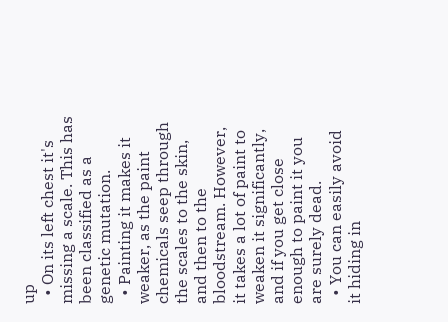up
  • On its left chest it's missing a scale. This has been classified as a genetic mutation.
  • Painting it makes it weaker, as the paint chemicals seep through the scales to the skin, and then to the bloodstream. However, it takes a lot of paint to weaken it significantly, and if you get close enough to paint it you are surely dead.
  • You can easily avoid it hiding in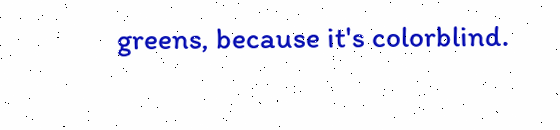greens, because it's colorblind.